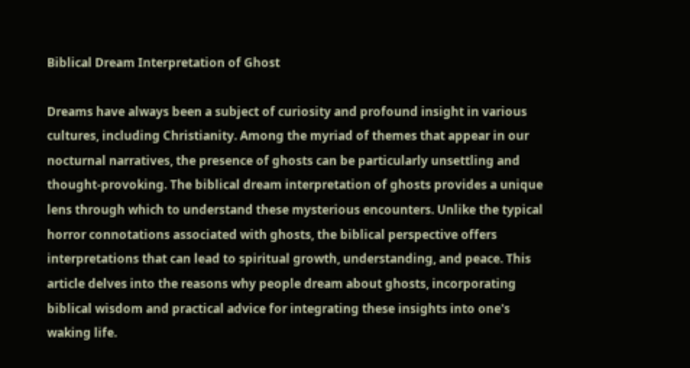Biblical Dream Interpretation of Ghost

Dreams have always been a subject of curiosity and profound insight in various cultures, including Christianity. Among the myriad of themes that appear in our nocturnal narratives, the presence of ghosts can be particularly unsettling and thought-provoking. The biblical dream interpretation of ghosts provides a unique lens through which to understand these mysterious encounters. Unlike the typical horror connotations associated with ghosts, the biblical perspective offers interpretations that can lead to spiritual growth, understanding, and peace. This article delves into the reasons why people dream about ghosts, incorporating biblical wisdom and practical advice for integrating these insights into one's waking life.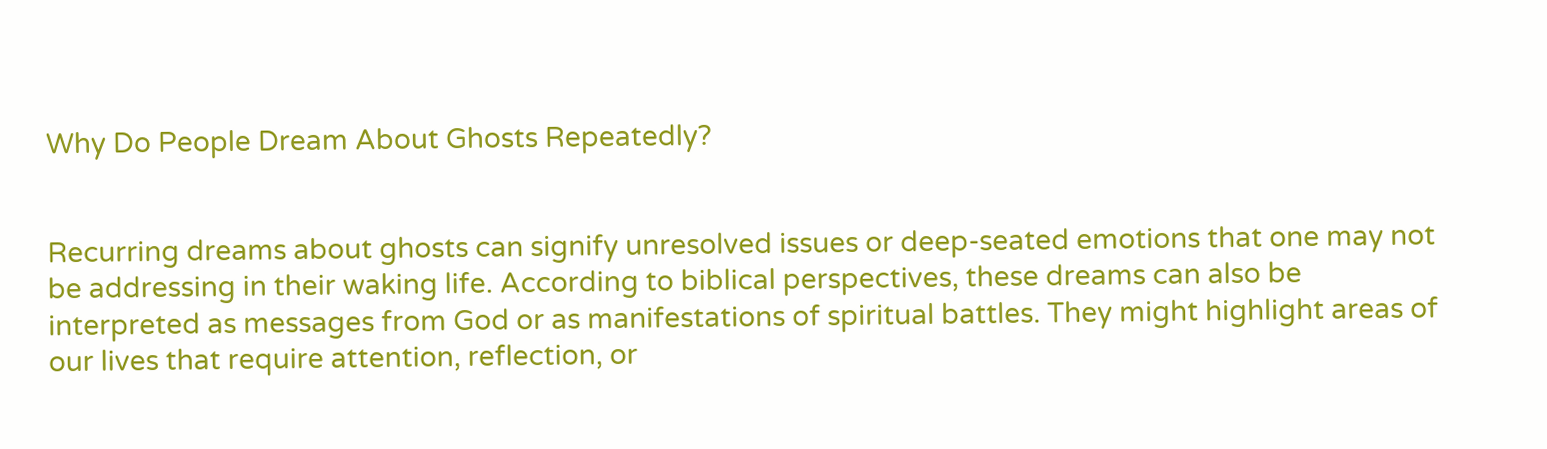Why Do People Dream About Ghosts Repeatedly?


Recurring dreams about ghosts can signify unresolved issues or deep-seated emotions that one may not be addressing in their waking life. According to biblical perspectives, these dreams can also be interpreted as messages from God or as manifestations of spiritual battles. They might highlight areas of our lives that require attention, reflection, or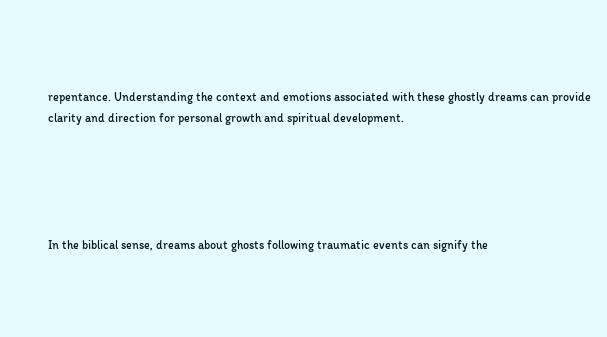repentance. Understanding the context and emotions associated with these ghostly dreams can provide clarity and direction for personal growth and spiritual development.





In the biblical sense, dreams about ghosts following traumatic events can signify the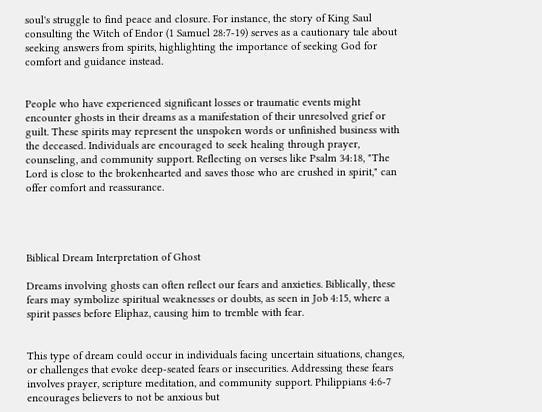soul's struggle to find peace and closure. For instance, the story of King Saul consulting the Witch of Endor (1 Samuel 28:7-19) serves as a cautionary tale about seeking answers from spirits, highlighting the importance of seeking God for comfort and guidance instead.


People who have experienced significant losses or traumatic events might encounter ghosts in their dreams as a manifestation of their unresolved grief or guilt. These spirits may represent the unspoken words or unfinished business with the deceased. Individuals are encouraged to seek healing through prayer, counseling, and community support. Reflecting on verses like Psalm 34:18, "The Lord is close to the brokenhearted and saves those who are crushed in spirit," can offer comfort and reassurance.




Biblical Dream Interpretation of Ghost

Dreams involving ghosts can often reflect our fears and anxieties. Biblically, these fears may symbolize spiritual weaknesses or doubts, as seen in Job 4:15, where a spirit passes before Eliphaz, causing him to tremble with fear.


This type of dream could occur in individuals facing uncertain situations, changes, or challenges that evoke deep-seated fears or insecurities. Addressing these fears involves prayer, scripture meditation, and community support. Philippians 4:6-7 encourages believers to not be anxious but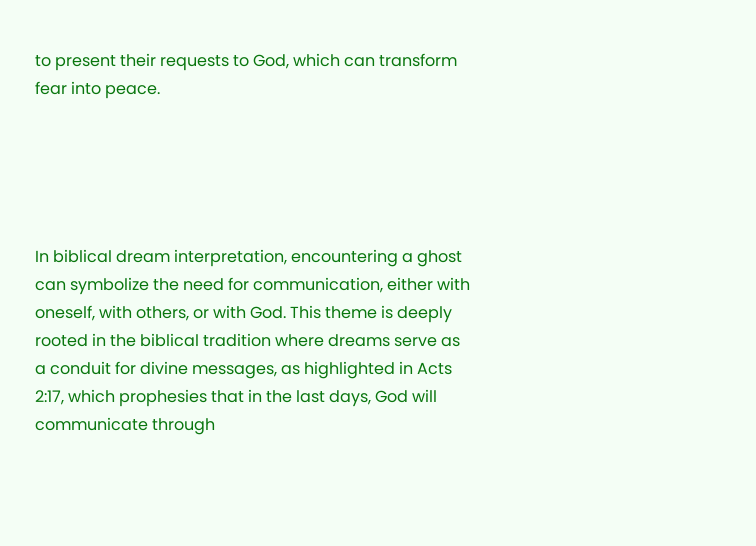to present their requests to God, which can transform fear into peace.





In biblical dream interpretation, encountering a ghost can symbolize the need for communication, either with oneself, with others, or with God. This theme is deeply rooted in the biblical tradition where dreams serve as a conduit for divine messages, as highlighted in Acts 2:17, which prophesies that in the last days, God will communicate through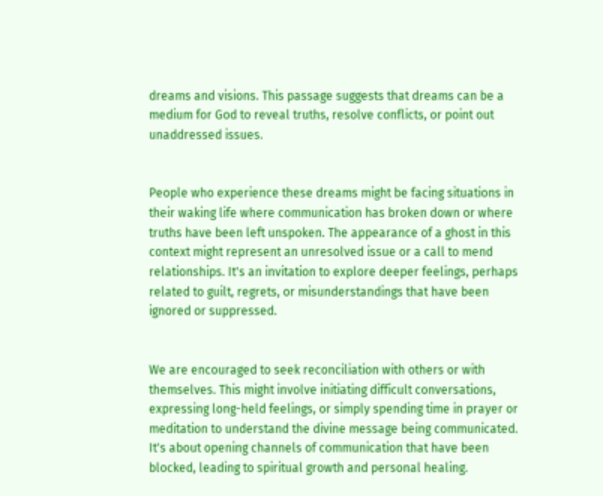dreams and visions. This passage suggests that dreams can be a medium for God to reveal truths, resolve conflicts, or point out unaddressed issues.


People who experience these dreams might be facing situations in their waking life where communication has broken down or where truths have been left unspoken. The appearance of a ghost in this context might represent an unresolved issue or a call to mend relationships. It's an invitation to explore deeper feelings, perhaps related to guilt, regrets, or misunderstandings that have been ignored or suppressed.


We are encouraged to seek reconciliation with others or with themselves. This might involve initiating difficult conversations, expressing long-held feelings, or simply spending time in prayer or meditation to understand the divine message being communicated. It's about opening channels of communication that have been blocked, leading to spiritual growth and personal healing.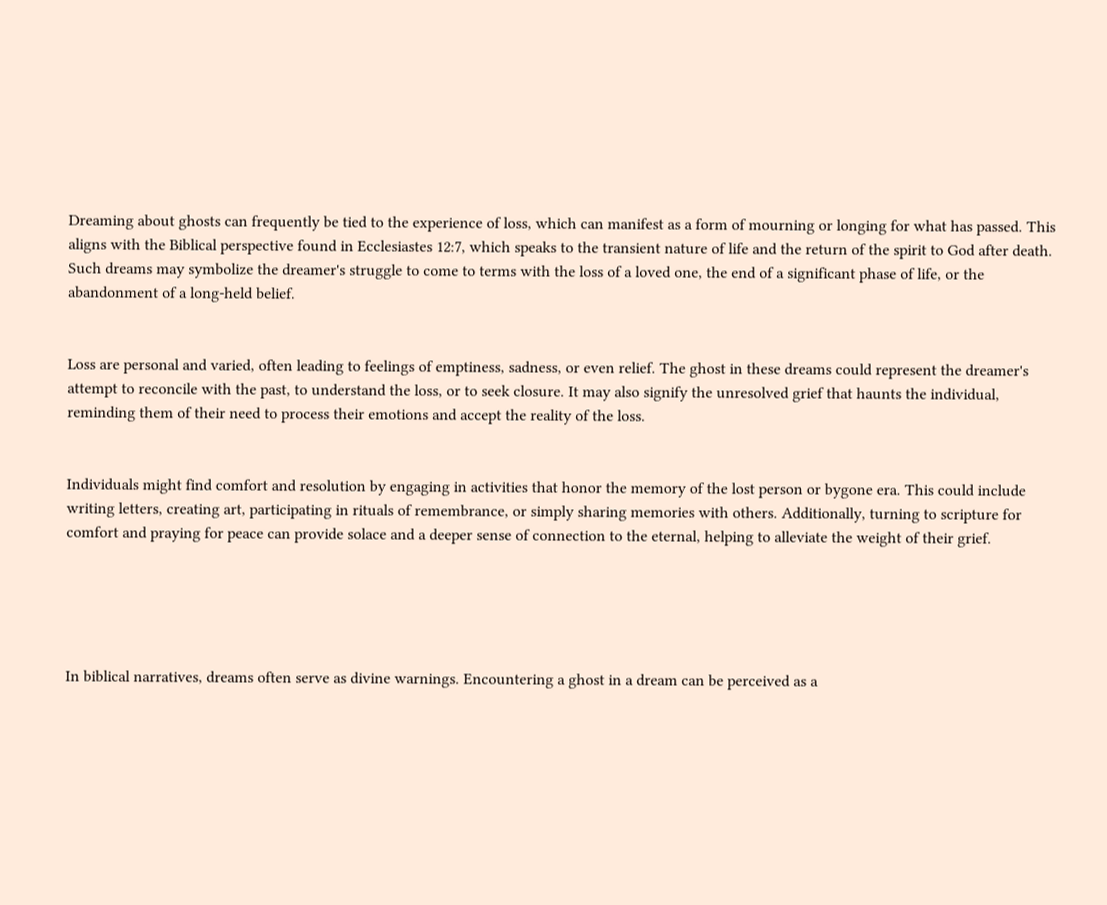Dreaming about ghosts can frequently be tied to the experience of loss, which can manifest as a form of mourning or longing for what has passed. This aligns with the Biblical perspective found in Ecclesiastes 12:7, which speaks to the transient nature of life and the return of the spirit to God after death. Such dreams may symbolize the dreamer's struggle to come to terms with the loss of a loved one, the end of a significant phase of life, or the abandonment of a long-held belief.


Loss are personal and varied, often leading to feelings of emptiness, sadness, or even relief. The ghost in these dreams could represent the dreamer's attempt to reconcile with the past, to understand the loss, or to seek closure. It may also signify the unresolved grief that haunts the individual, reminding them of their need to process their emotions and accept the reality of the loss.


Individuals might find comfort and resolution by engaging in activities that honor the memory of the lost person or bygone era. This could include writing letters, creating art, participating in rituals of remembrance, or simply sharing memories with others. Additionally, turning to scripture for comfort and praying for peace can provide solace and a deeper sense of connection to the eternal, helping to alleviate the weight of their grief.





In biblical narratives, dreams often serve as divine warnings. Encountering a ghost in a dream can be perceived as a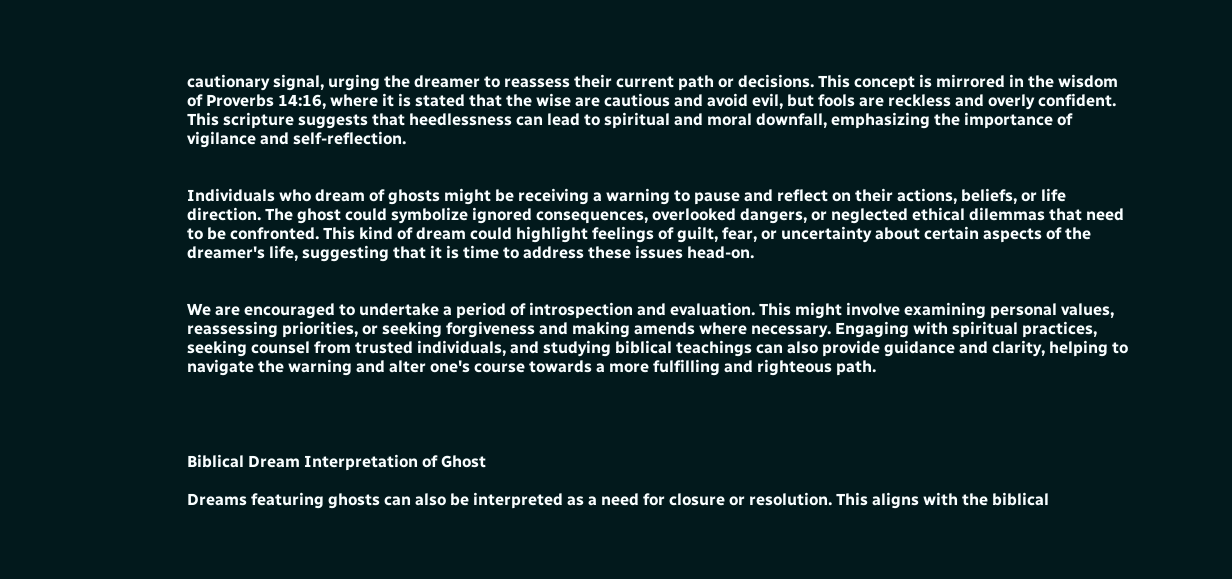cautionary signal, urging the dreamer to reassess their current path or decisions. This concept is mirrored in the wisdom of Proverbs 14:16, where it is stated that the wise are cautious and avoid evil, but fools are reckless and overly confident. This scripture suggests that heedlessness can lead to spiritual and moral downfall, emphasizing the importance of vigilance and self-reflection.


Individuals who dream of ghosts might be receiving a warning to pause and reflect on their actions, beliefs, or life direction. The ghost could symbolize ignored consequences, overlooked dangers, or neglected ethical dilemmas that need to be confronted. This kind of dream could highlight feelings of guilt, fear, or uncertainty about certain aspects of the dreamer's life, suggesting that it is time to address these issues head-on.


We are encouraged to undertake a period of introspection and evaluation. This might involve examining personal values, reassessing priorities, or seeking forgiveness and making amends where necessary. Engaging with spiritual practices, seeking counsel from trusted individuals, and studying biblical teachings can also provide guidance and clarity, helping to navigate the warning and alter one's course towards a more fulfilling and righteous path.




Biblical Dream Interpretation of Ghost

Dreams featuring ghosts can also be interpreted as a need for closure or resolution. This aligns with the biblical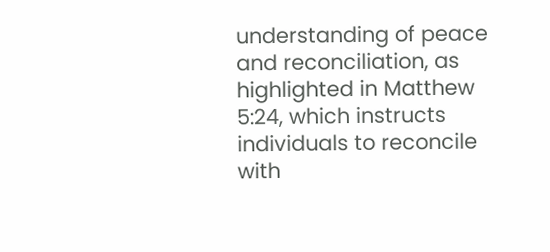understanding of peace and reconciliation, as highlighted in Matthew 5:24, which instructs individuals to reconcile with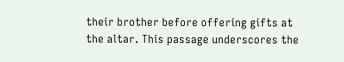their brother before offering gifts at the altar. This passage underscores the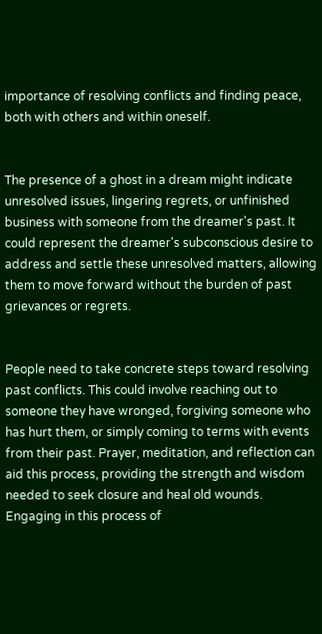importance of resolving conflicts and finding peace, both with others and within oneself.


The presence of a ghost in a dream might indicate unresolved issues, lingering regrets, or unfinished business with someone from the dreamer's past. It could represent the dreamer's subconscious desire to address and settle these unresolved matters, allowing them to move forward without the burden of past grievances or regrets.


People need to take concrete steps toward resolving past conflicts. This could involve reaching out to someone they have wronged, forgiving someone who has hurt them, or simply coming to terms with events from their past. Prayer, meditation, and reflection can aid this process, providing the strength and wisdom needed to seek closure and heal old wounds. Engaging in this process of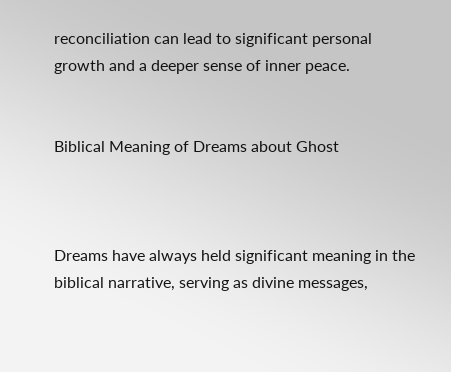reconciliation can lead to significant personal growth and a deeper sense of inner peace.


Biblical Meaning of Dreams about Ghost



Dreams have always held significant meaning in the biblical narrative, serving as divine messages,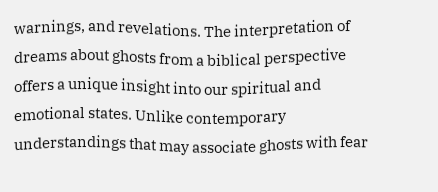warnings, and revelations. The interpretation of dreams about ghosts from a biblical perspective offers a unique insight into our spiritual and emotional states. Unlike contemporary understandings that may associate ghosts with fear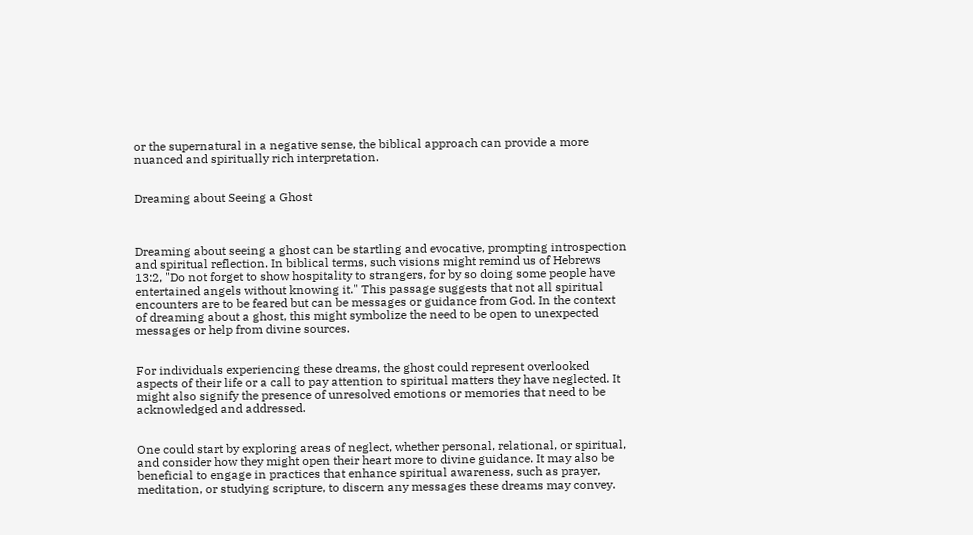or the supernatural in a negative sense, the biblical approach can provide a more nuanced and spiritually rich interpretation.


Dreaming about Seeing a Ghost



Dreaming about seeing a ghost can be startling and evocative, prompting introspection and spiritual reflection. In biblical terms, such visions might remind us of Hebrews 13:2, "Do not forget to show hospitality to strangers, for by so doing some people have entertained angels without knowing it." This passage suggests that not all spiritual encounters are to be feared but can be messages or guidance from God. In the context of dreaming about a ghost, this might symbolize the need to be open to unexpected messages or help from divine sources.


For individuals experiencing these dreams, the ghost could represent overlooked aspects of their life or a call to pay attention to spiritual matters they have neglected. It might also signify the presence of unresolved emotions or memories that need to be acknowledged and addressed.


One could start by exploring areas of neglect, whether personal, relational, or spiritual, and consider how they might open their heart more to divine guidance. It may also be beneficial to engage in practices that enhance spiritual awareness, such as prayer, meditation, or studying scripture, to discern any messages these dreams may convey.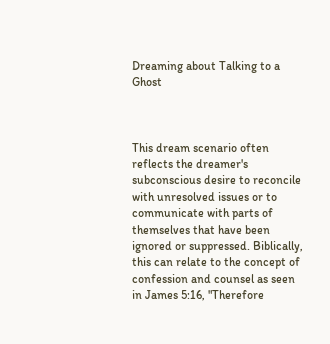Dreaming about Talking to a Ghost



This dream scenario often reflects the dreamer's subconscious desire to reconcile with unresolved issues or to communicate with parts of themselves that have been ignored or suppressed. Biblically, this can relate to the concept of confession and counsel as seen in James 5:16, "Therefore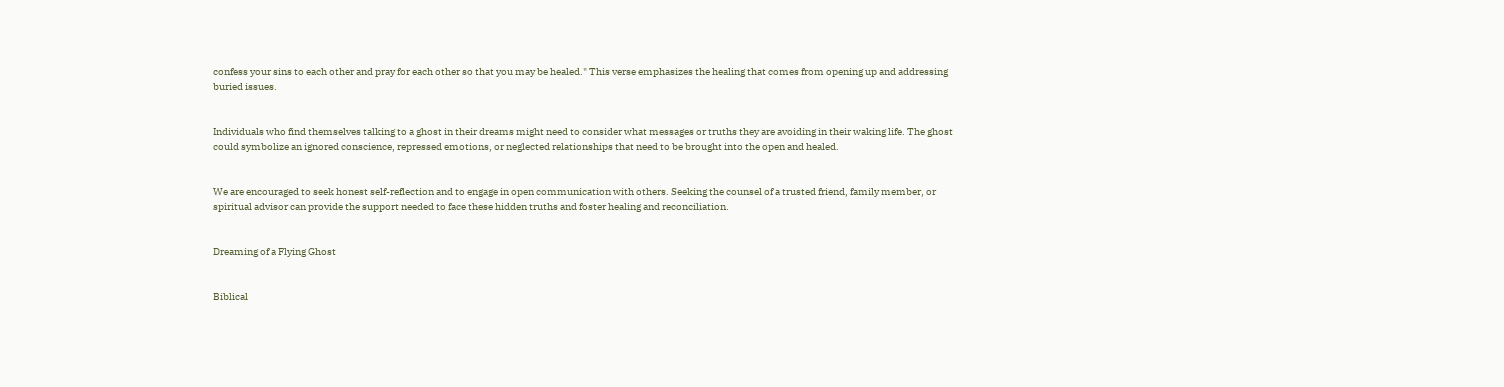confess your sins to each other and pray for each other so that you may be healed." This verse emphasizes the healing that comes from opening up and addressing buried issues.


Individuals who find themselves talking to a ghost in their dreams might need to consider what messages or truths they are avoiding in their waking life. The ghost could symbolize an ignored conscience, repressed emotions, or neglected relationships that need to be brought into the open and healed.


We are encouraged to seek honest self-reflection and to engage in open communication with others. Seeking the counsel of a trusted friend, family member, or spiritual advisor can provide the support needed to face these hidden truths and foster healing and reconciliation.


Dreaming of a Flying Ghost


Biblical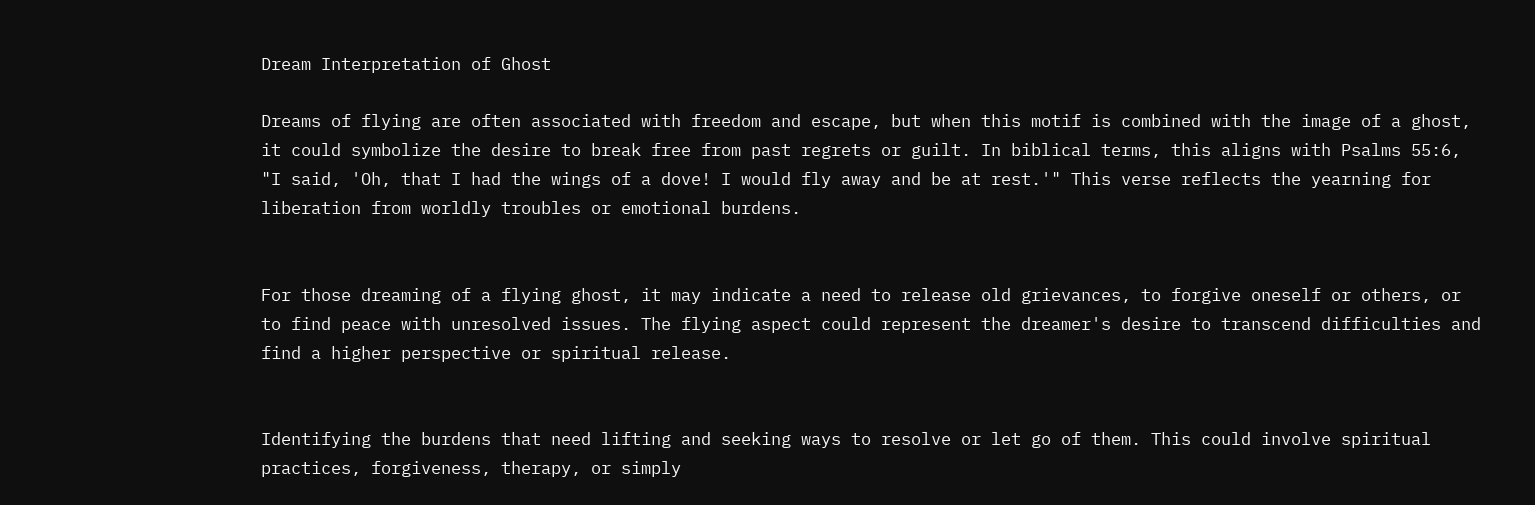Dream Interpretation of Ghost

Dreams of flying are often associated with freedom and escape, but when this motif is combined with the image of a ghost, it could symbolize the desire to break free from past regrets or guilt. In biblical terms, this aligns with Psalms 55:6, "I said, 'Oh, that I had the wings of a dove! I would fly away and be at rest.'" This verse reflects the yearning for liberation from worldly troubles or emotional burdens.


For those dreaming of a flying ghost, it may indicate a need to release old grievances, to forgive oneself or others, or to find peace with unresolved issues. The flying aspect could represent the dreamer's desire to transcend difficulties and find a higher perspective or spiritual release.


Identifying the burdens that need lifting and seeking ways to resolve or let go of them. This could involve spiritual practices, forgiveness, therapy, or simply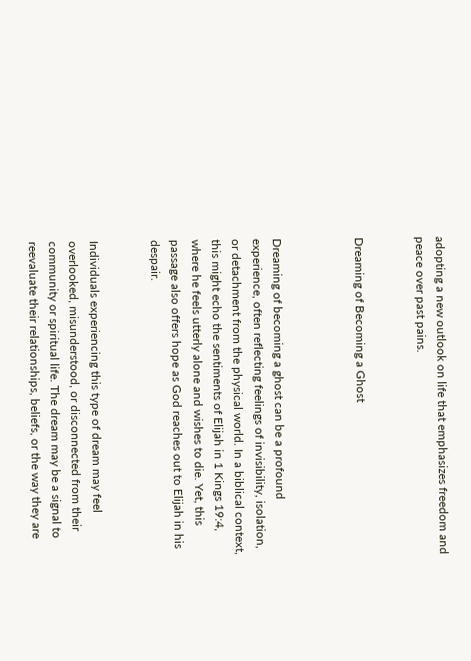adopting a new outlook on life that emphasizes freedom and peace over past pains.


Dreaming of Becoming a Ghost



Dreaming of becoming a ghost can be a profound experience, often reflecting feelings of invisibility, isolation, or detachment from the physical world. In a biblical context, this might echo the sentiments of Elijah in 1 Kings 19:4, where he feels utterly alone and wishes to die. Yet, this passage also offers hope as God reaches out to Elijah in his despair.


Individuals experiencing this type of dream may feel overlooked, misunderstood, or disconnected from their community or spiritual life. The dream may be a signal to reevaluate their relationships, beliefs, or the way they are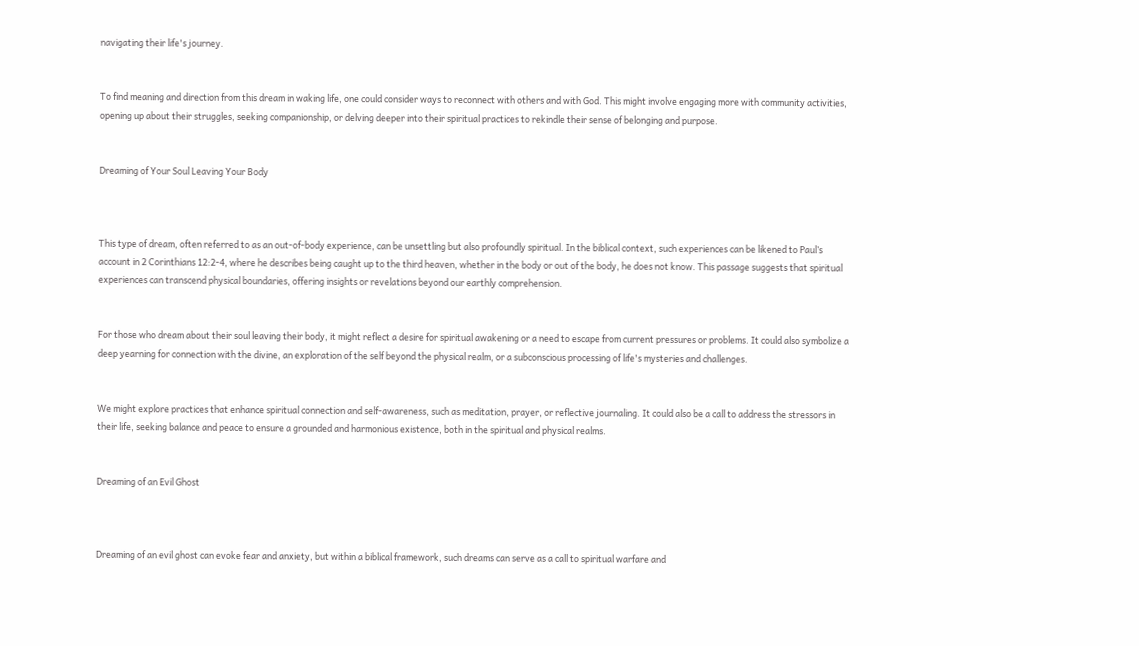navigating their life's journey.


To find meaning and direction from this dream in waking life, one could consider ways to reconnect with others and with God. This might involve engaging more with community activities, opening up about their struggles, seeking companionship, or delving deeper into their spiritual practices to rekindle their sense of belonging and purpose.


Dreaming of Your Soul Leaving Your Body



This type of dream, often referred to as an out-of-body experience, can be unsettling but also profoundly spiritual. In the biblical context, such experiences can be likened to Paul’s account in 2 Corinthians 12:2-4, where he describes being caught up to the third heaven, whether in the body or out of the body, he does not know. This passage suggests that spiritual experiences can transcend physical boundaries, offering insights or revelations beyond our earthly comprehension.


For those who dream about their soul leaving their body, it might reflect a desire for spiritual awakening or a need to escape from current pressures or problems. It could also symbolize a deep yearning for connection with the divine, an exploration of the self beyond the physical realm, or a subconscious processing of life's mysteries and challenges.


We might explore practices that enhance spiritual connection and self-awareness, such as meditation, prayer, or reflective journaling. It could also be a call to address the stressors in their life, seeking balance and peace to ensure a grounded and harmonious existence, both in the spiritual and physical realms.


Dreaming of an Evil Ghost



Dreaming of an evil ghost can evoke fear and anxiety, but within a biblical framework, such dreams can serve as a call to spiritual warfare and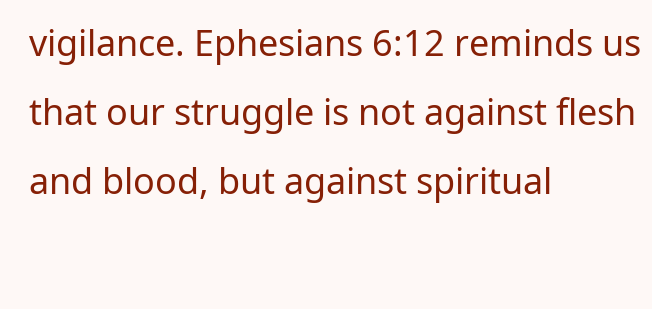vigilance. Ephesians 6:12 reminds us that our struggle is not against flesh and blood, but against spiritual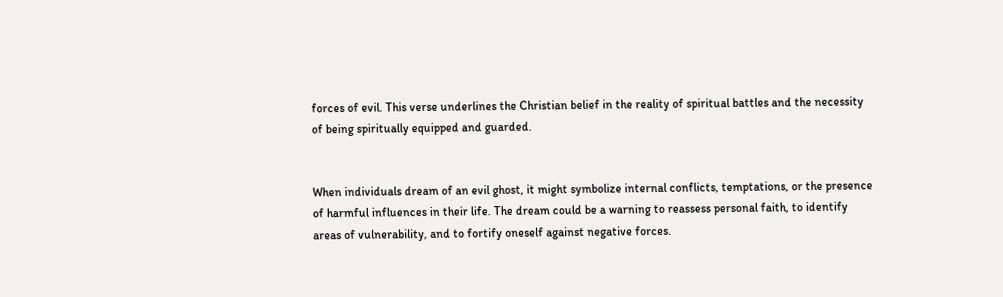forces of evil. This verse underlines the Christian belief in the reality of spiritual battles and the necessity of being spiritually equipped and guarded.


When individuals dream of an evil ghost, it might symbolize internal conflicts, temptations, or the presence of harmful influences in their life. The dream could be a warning to reassess personal faith, to identify areas of vulnerability, and to fortify oneself against negative forces.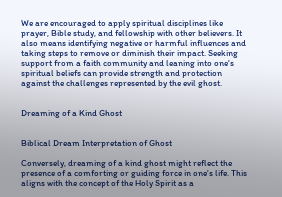We are encouraged to apply spiritual disciplines like prayer, Bible study, and fellowship with other believers. It also means identifying negative or harmful influences and taking steps to remove or diminish their impact. Seeking support from a faith community and leaning into one's spiritual beliefs can provide strength and protection against the challenges represented by the evil ghost.


Dreaming of a Kind Ghost


Biblical Dream Interpretation of Ghost

Conversely, dreaming of a kind ghost might reflect the presence of a comforting or guiding force in one's life. This aligns with the concept of the Holy Spirit as a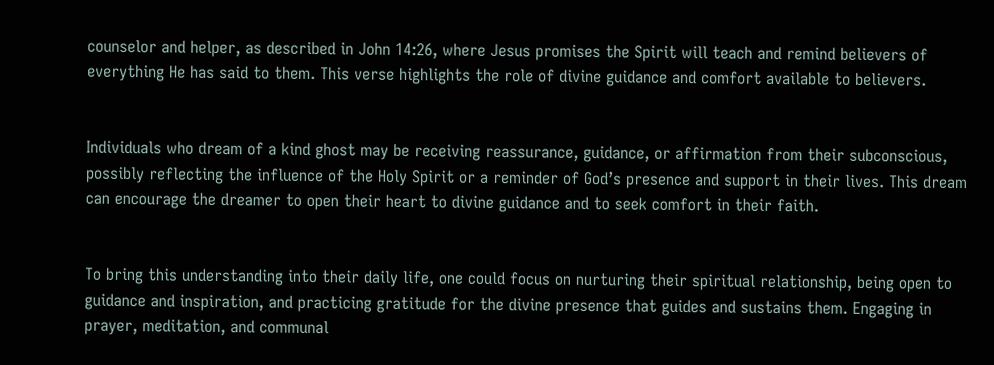counselor and helper, as described in John 14:26, where Jesus promises the Spirit will teach and remind believers of everything He has said to them. This verse highlights the role of divine guidance and comfort available to believers.


Individuals who dream of a kind ghost may be receiving reassurance, guidance, or affirmation from their subconscious, possibly reflecting the influence of the Holy Spirit or a reminder of God’s presence and support in their lives. This dream can encourage the dreamer to open their heart to divine guidance and to seek comfort in their faith.


To bring this understanding into their daily life, one could focus on nurturing their spiritual relationship, being open to guidance and inspiration, and practicing gratitude for the divine presence that guides and sustains them. Engaging in prayer, meditation, and communal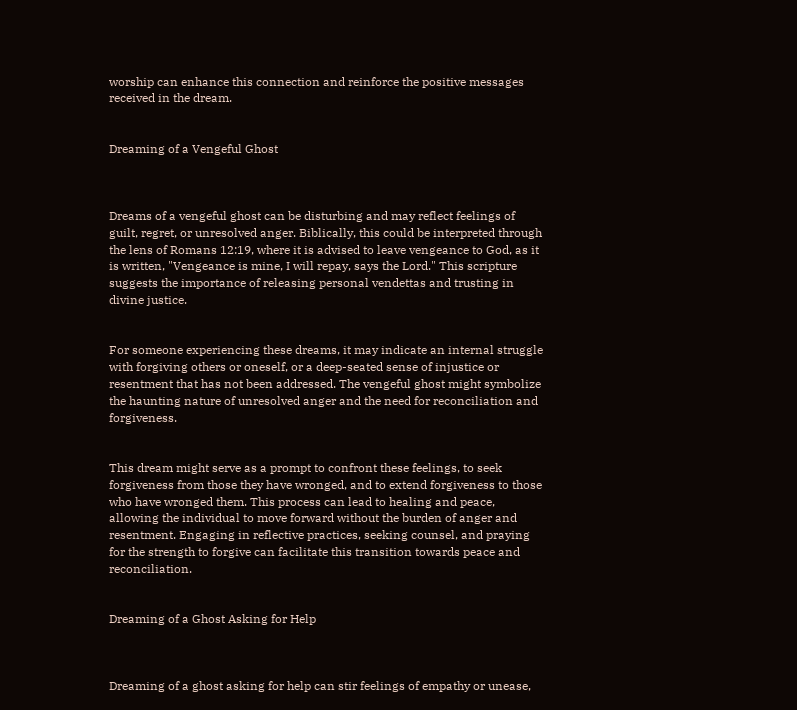worship can enhance this connection and reinforce the positive messages received in the dream.


Dreaming of a Vengeful Ghost



Dreams of a vengeful ghost can be disturbing and may reflect feelings of guilt, regret, or unresolved anger. Biblically, this could be interpreted through the lens of Romans 12:19, where it is advised to leave vengeance to God, as it is written, "Vengeance is mine, I will repay, says the Lord." This scripture suggests the importance of releasing personal vendettas and trusting in divine justice.


For someone experiencing these dreams, it may indicate an internal struggle with forgiving others or oneself, or a deep-seated sense of injustice or resentment that has not been addressed. The vengeful ghost might symbolize the haunting nature of unresolved anger and the need for reconciliation and forgiveness.


This dream might serve as a prompt to confront these feelings, to seek forgiveness from those they have wronged, and to extend forgiveness to those who have wronged them. This process can lead to healing and peace, allowing the individual to move forward without the burden of anger and resentment. Engaging in reflective practices, seeking counsel, and praying for the strength to forgive can facilitate this transition towards peace and reconciliation.


Dreaming of a Ghost Asking for Help



Dreaming of a ghost asking for help can stir feelings of empathy or unease,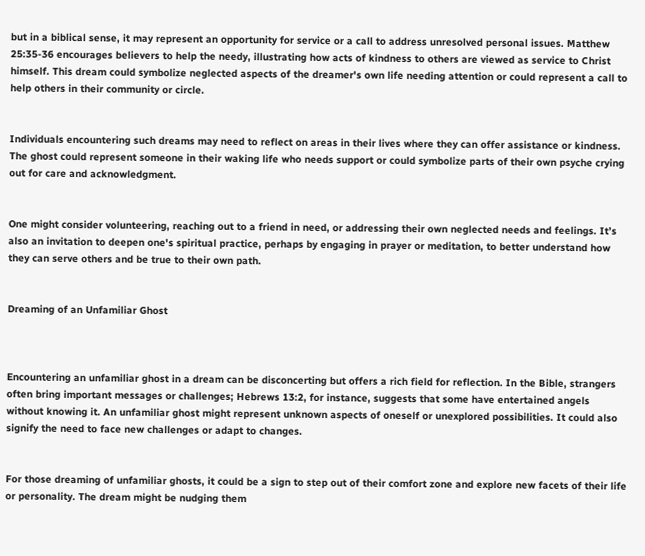but in a biblical sense, it may represent an opportunity for service or a call to address unresolved personal issues. Matthew 25:35-36 encourages believers to help the needy, illustrating how acts of kindness to others are viewed as service to Christ himself. This dream could symbolize neglected aspects of the dreamer's own life needing attention or could represent a call to help others in their community or circle.


Individuals encountering such dreams may need to reflect on areas in their lives where they can offer assistance or kindness. The ghost could represent someone in their waking life who needs support or could symbolize parts of their own psyche crying out for care and acknowledgment.


One might consider volunteering, reaching out to a friend in need, or addressing their own neglected needs and feelings. It’s also an invitation to deepen one's spiritual practice, perhaps by engaging in prayer or meditation, to better understand how they can serve others and be true to their own path.


Dreaming of an Unfamiliar Ghost



Encountering an unfamiliar ghost in a dream can be disconcerting but offers a rich field for reflection. In the Bible, strangers often bring important messages or challenges; Hebrews 13:2, for instance, suggests that some have entertained angels without knowing it. An unfamiliar ghost might represent unknown aspects of oneself or unexplored possibilities. It could also signify the need to face new challenges or adapt to changes.


For those dreaming of unfamiliar ghosts, it could be a sign to step out of their comfort zone and explore new facets of their life or personality. The dream might be nudging them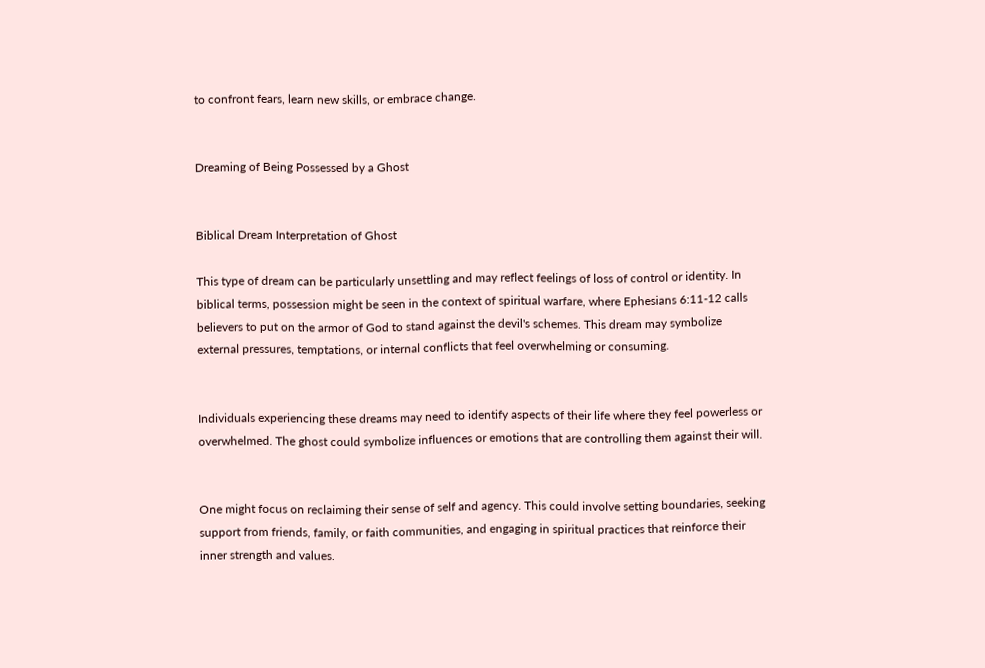to confront fears, learn new skills, or embrace change.


Dreaming of Being Possessed by a Ghost


Biblical Dream Interpretation of Ghost

This type of dream can be particularly unsettling and may reflect feelings of loss of control or identity. In biblical terms, possession might be seen in the context of spiritual warfare, where Ephesians 6:11-12 calls believers to put on the armor of God to stand against the devil's schemes. This dream may symbolize external pressures, temptations, or internal conflicts that feel overwhelming or consuming.


Individuals experiencing these dreams may need to identify aspects of their life where they feel powerless or overwhelmed. The ghost could symbolize influences or emotions that are controlling them against their will.


One might focus on reclaiming their sense of self and agency. This could involve setting boundaries, seeking support from friends, family, or faith communities, and engaging in spiritual practices that reinforce their inner strength and values.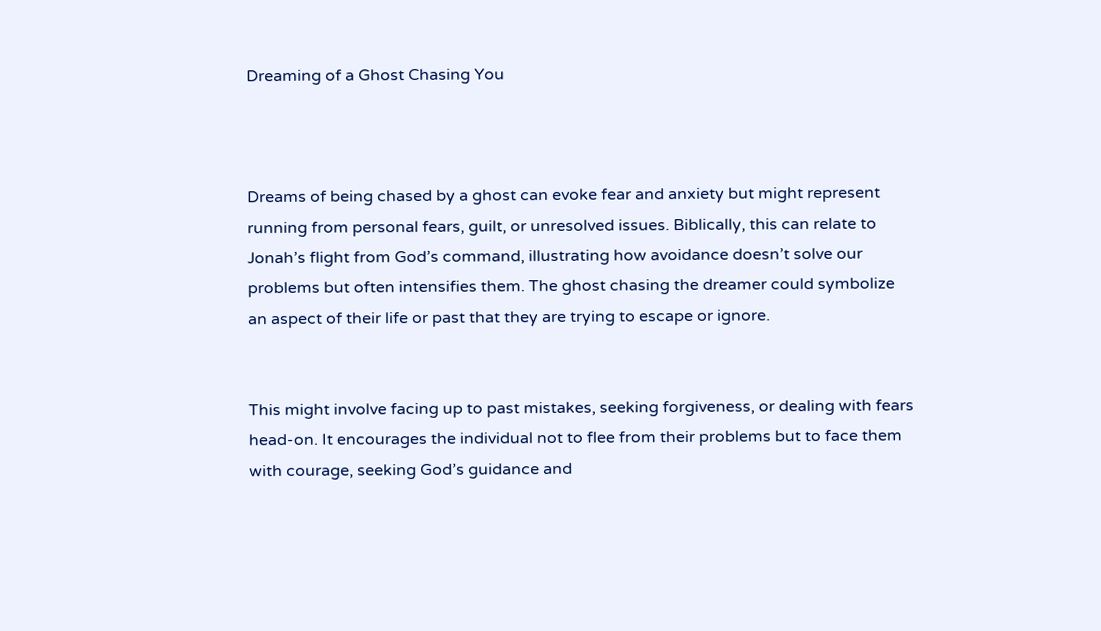Dreaming of a Ghost Chasing You



Dreams of being chased by a ghost can evoke fear and anxiety but might represent running from personal fears, guilt, or unresolved issues. Biblically, this can relate to Jonah’s flight from God’s command, illustrating how avoidance doesn’t solve our problems but often intensifies them. The ghost chasing the dreamer could symbolize an aspect of their life or past that they are trying to escape or ignore.


This might involve facing up to past mistakes, seeking forgiveness, or dealing with fears head-on. It encourages the individual not to flee from their problems but to face them with courage, seeking God’s guidance and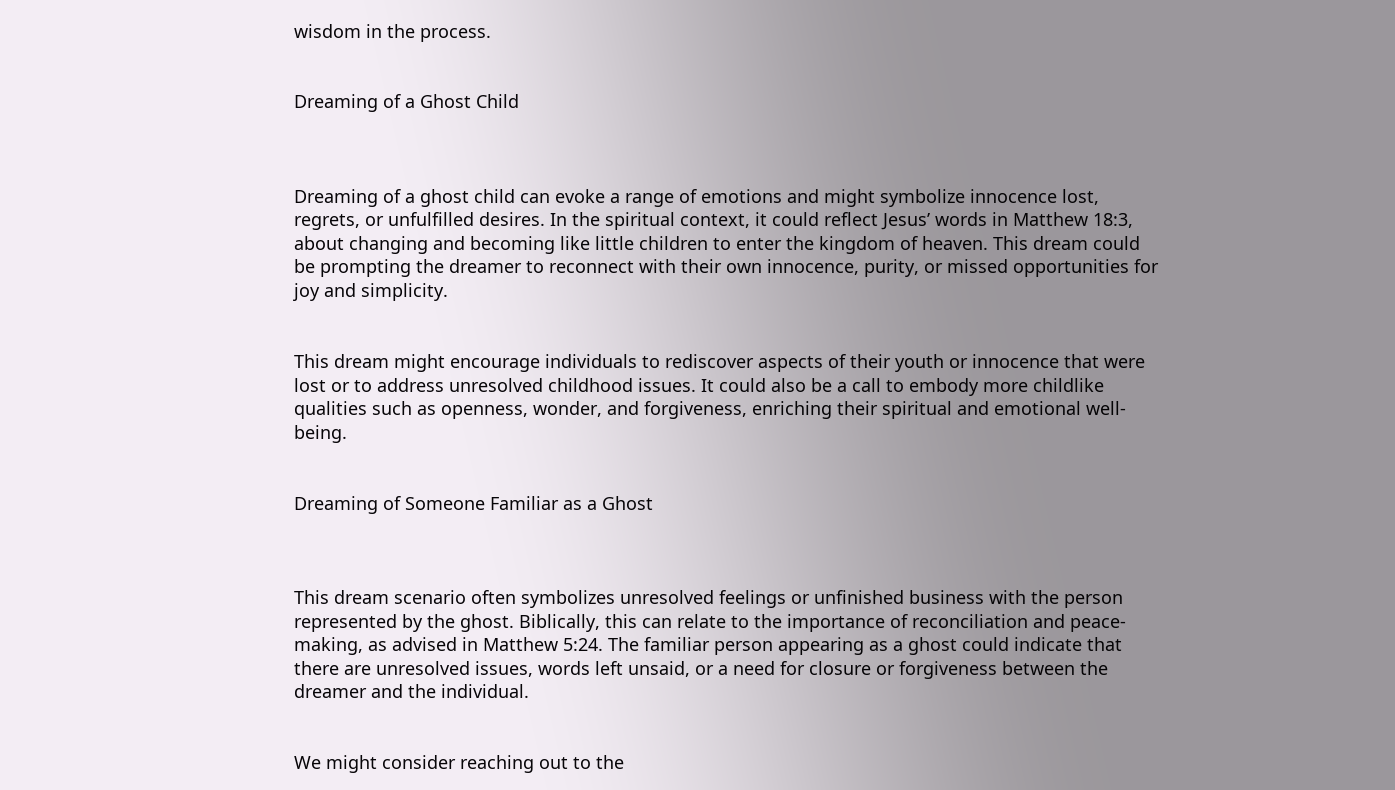wisdom in the process.


Dreaming of a Ghost Child



Dreaming of a ghost child can evoke a range of emotions and might symbolize innocence lost, regrets, or unfulfilled desires. In the spiritual context, it could reflect Jesus’ words in Matthew 18:3, about changing and becoming like little children to enter the kingdom of heaven. This dream could be prompting the dreamer to reconnect with their own innocence, purity, or missed opportunities for joy and simplicity.


This dream might encourage individuals to rediscover aspects of their youth or innocence that were lost or to address unresolved childhood issues. It could also be a call to embody more childlike qualities such as openness, wonder, and forgiveness, enriching their spiritual and emotional well-being.


Dreaming of Someone Familiar as a Ghost



This dream scenario often symbolizes unresolved feelings or unfinished business with the person represented by the ghost. Biblically, this can relate to the importance of reconciliation and peace-making, as advised in Matthew 5:24. The familiar person appearing as a ghost could indicate that there are unresolved issues, words left unsaid, or a need for closure or forgiveness between the dreamer and the individual.


We might consider reaching out to the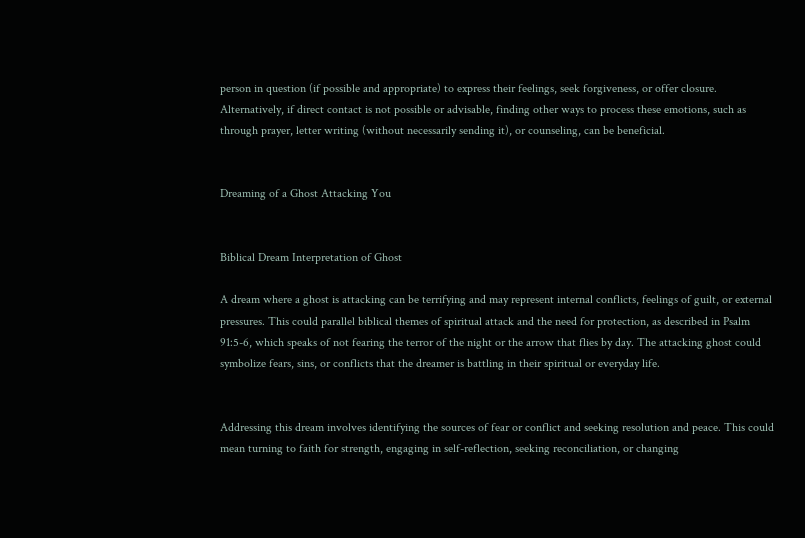person in question (if possible and appropriate) to express their feelings, seek forgiveness, or offer closure. Alternatively, if direct contact is not possible or advisable, finding other ways to process these emotions, such as through prayer, letter writing (without necessarily sending it), or counseling, can be beneficial.


Dreaming of a Ghost Attacking You


Biblical Dream Interpretation of Ghost

A dream where a ghost is attacking can be terrifying and may represent internal conflicts, feelings of guilt, or external pressures. This could parallel biblical themes of spiritual attack and the need for protection, as described in Psalm 91:5-6, which speaks of not fearing the terror of the night or the arrow that flies by day. The attacking ghost could symbolize fears, sins, or conflicts that the dreamer is battling in their spiritual or everyday life.


Addressing this dream involves identifying the sources of fear or conflict and seeking resolution and peace. This could mean turning to faith for strength, engaging in self-reflection, seeking reconciliation, or changing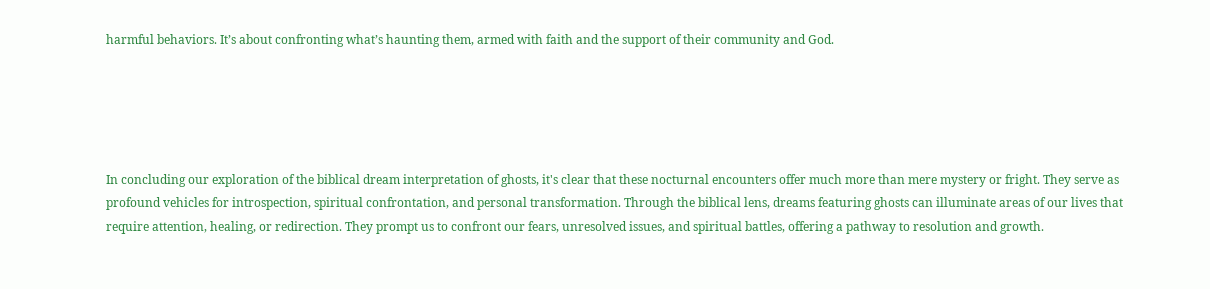harmful behaviors. It’s about confronting what’s haunting them, armed with faith and the support of their community and God.





In concluding our exploration of the biblical dream interpretation of ghosts, it's clear that these nocturnal encounters offer much more than mere mystery or fright. They serve as profound vehicles for introspection, spiritual confrontation, and personal transformation. Through the biblical lens, dreams featuring ghosts can illuminate areas of our lives that require attention, healing, or redirection. They prompt us to confront our fears, unresolved issues, and spiritual battles, offering a pathway to resolution and growth.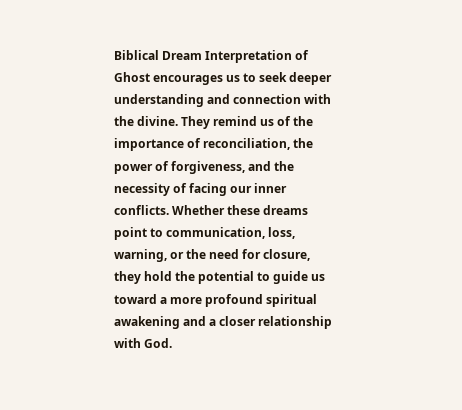Biblical Dream Interpretation of Ghost encourages us to seek deeper understanding and connection with the divine. They remind us of the importance of reconciliation, the power of forgiveness, and the necessity of facing our inner conflicts. Whether these dreams point to communication, loss, warning, or the need for closure, they hold the potential to guide us toward a more profound spiritual awakening and a closer relationship with God.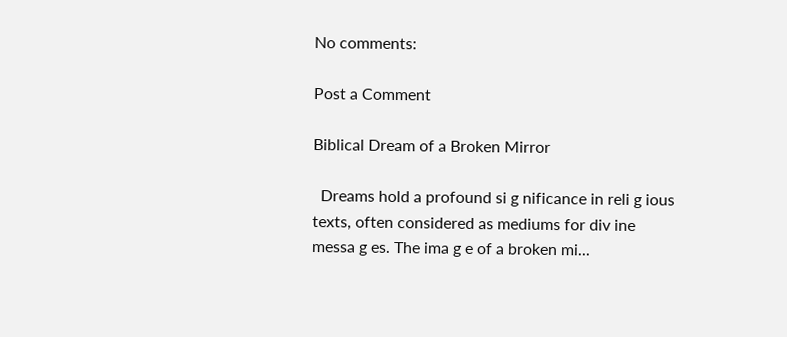No comments:

Post a Comment

Biblical Dream of a Broken Mirror

  Dreams hold a profound si g nificance in reli g ious texts, often considered as mediums for div ine messa g es. The ima g e of a broken mi...